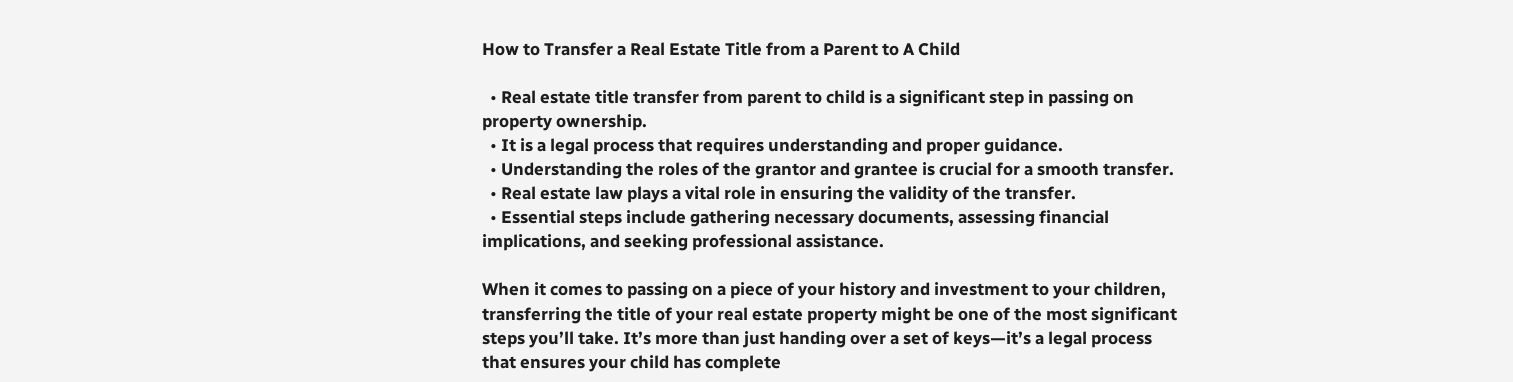How to Transfer a Real Estate Title from a Parent to A Child

  • Real estate title transfer from parent to child is a significant step in passing on property ownership.
  • It is a legal process that requires understanding and proper guidance.
  • Understanding the roles of the grantor and grantee is crucial for a smooth transfer.
  • Real estate law plays a vital role in ensuring the validity of the transfer.
  • Essential steps include gathering necessary documents, assessing financial implications, and seeking professional assistance.

When it comes to passing on a piece of your history and investment to your children, transferring the title of your real estate property might be one of the most significant steps you’ll take. It’s more than just handing over a set of keys—it’s a legal process that ensures your child has complete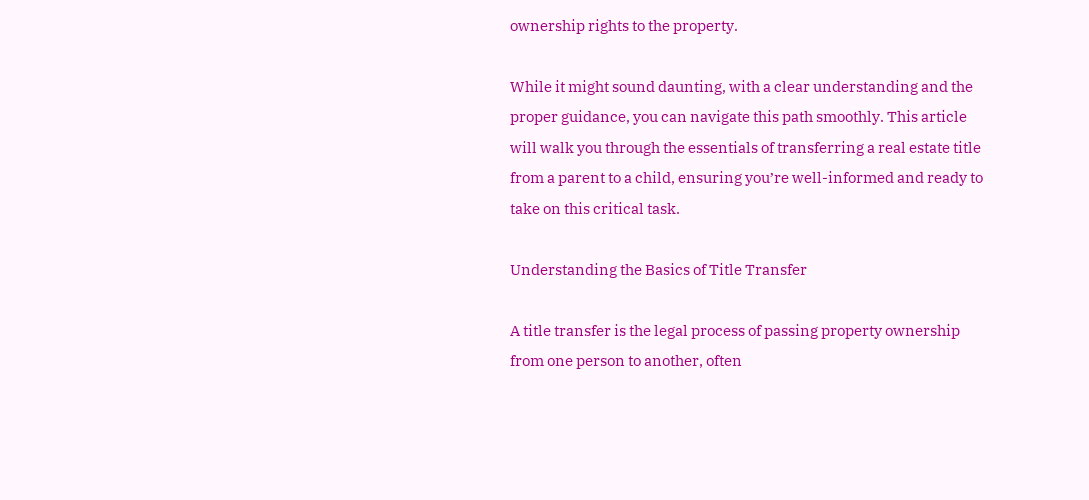ownership rights to the property.

While it might sound daunting, with a clear understanding and the proper guidance, you can navigate this path smoothly. This article will walk you through the essentials of transferring a real estate title from a parent to a child, ensuring you’re well-informed and ready to take on this critical task.

Understanding the Basics of Title Transfer

A title transfer is the legal process of passing property ownership from one person to another, often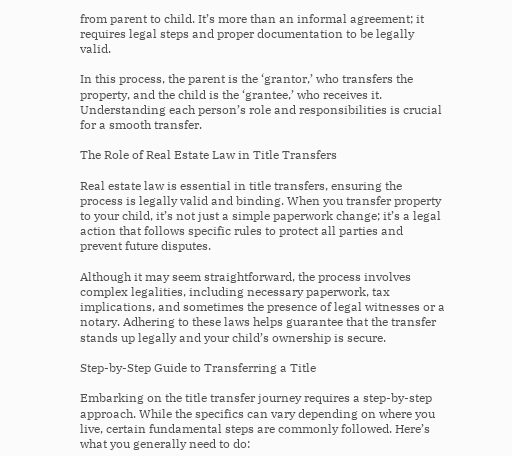from parent to child. It’s more than an informal agreement; it requires legal steps and proper documentation to be legally valid.

In this process, the parent is the ‘grantor,’ who transfers the property, and the child is the ‘grantee,’ who receives it. Understanding each person’s role and responsibilities is crucial for a smooth transfer.

The Role of Real Estate Law in Title Transfers

Real estate law is essential in title transfers, ensuring the process is legally valid and binding. When you transfer property to your child, it’s not just a simple paperwork change; it’s a legal action that follows specific rules to protect all parties and prevent future disputes.

Although it may seem straightforward, the process involves complex legalities, including necessary paperwork, tax implications, and sometimes the presence of legal witnesses or a notary. Adhering to these laws helps guarantee that the transfer stands up legally and your child’s ownership is secure.

Step-by-Step Guide to Transferring a Title

Embarking on the title transfer journey requires a step-by-step approach. While the specifics can vary depending on where you live, certain fundamental steps are commonly followed. Here’s what you generally need to do: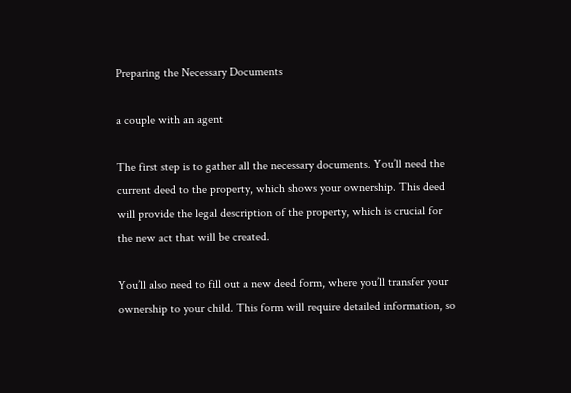Preparing the Necessary Documents

a couple with an agent

The first step is to gather all the necessary documents. You’ll need the current deed to the property, which shows your ownership. This deed will provide the legal description of the property, which is crucial for the new act that will be created.

You’ll also need to fill out a new deed form, where you’ll transfer your ownership to your child. This form will require detailed information, so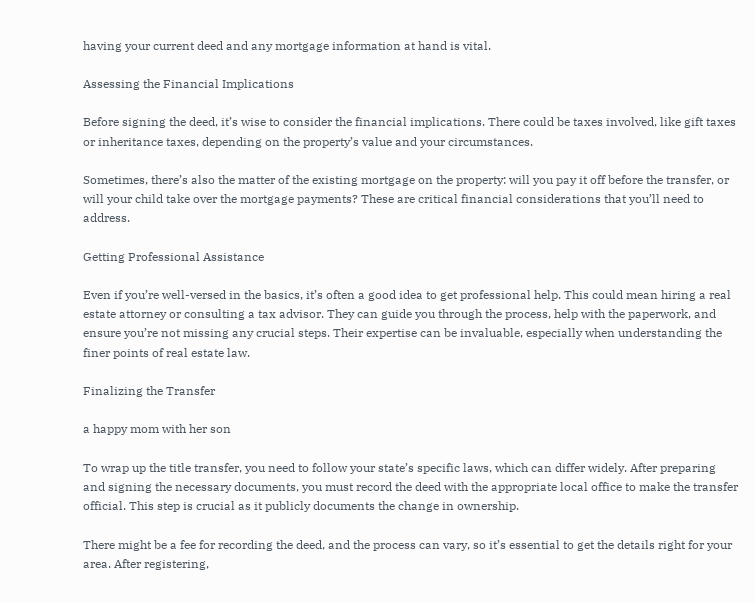having your current deed and any mortgage information at hand is vital.

Assessing the Financial Implications

Before signing the deed, it’s wise to consider the financial implications. There could be taxes involved, like gift taxes or inheritance taxes, depending on the property’s value and your circumstances.

Sometimes, there’s also the matter of the existing mortgage on the property: will you pay it off before the transfer, or will your child take over the mortgage payments? These are critical financial considerations that you’ll need to address.

Getting Professional Assistance

Even if you’re well-versed in the basics, it’s often a good idea to get professional help. This could mean hiring a real estate attorney or consulting a tax advisor. They can guide you through the process, help with the paperwork, and ensure you’re not missing any crucial steps. Their expertise can be invaluable, especially when understanding the finer points of real estate law.

Finalizing the Transfer

a happy mom with her son

To wrap up the title transfer, you need to follow your state’s specific laws, which can differ widely. After preparing and signing the necessary documents, you must record the deed with the appropriate local office to make the transfer official. This step is crucial as it publicly documents the change in ownership.

There might be a fee for recording the deed, and the process can vary, so it’s essential to get the details right for your area. After registering,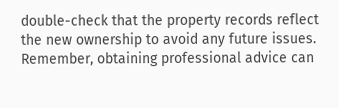double-check that the property records reflect the new ownership to avoid any future issues. Remember, obtaining professional advice can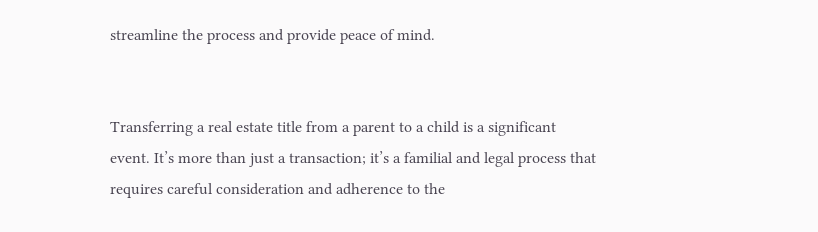streamline the process and provide peace of mind.


Transferring a real estate title from a parent to a child is a significant event. It’s more than just a transaction; it’s a familial and legal process that requires careful consideration and adherence to the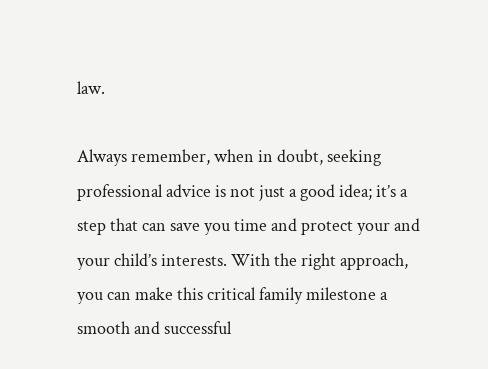law.

Always remember, when in doubt, seeking professional advice is not just a good idea; it’s a step that can save you time and protect your and your child’s interests. With the right approach, you can make this critical family milestone a smooth and successful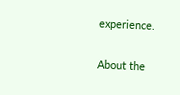experience.

About the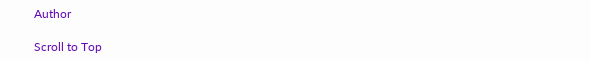Author

Scroll to Top